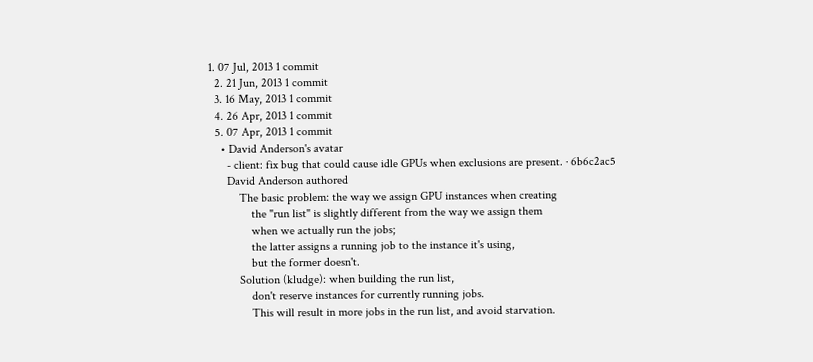1. 07 Jul, 2013 1 commit
  2. 21 Jun, 2013 1 commit
  3. 16 May, 2013 1 commit
  4. 26 Apr, 2013 1 commit
  5. 07 Apr, 2013 1 commit
    • David Anderson's avatar
      - client: fix bug that could cause idle GPUs when exclusions are present. · 6b6c2ac5
      David Anderson authored
          The basic problem: the way we assign GPU instances when creating
              the "run list" is slightly different from the way we assign them
              when we actually run the jobs;
              the latter assigns a running job to the instance it's using,
              but the former doesn't.
          Solution (kludge): when building the run list,
              don't reserve instances for currently running jobs.
              This will result in more jobs in the run list, and avoid starvation.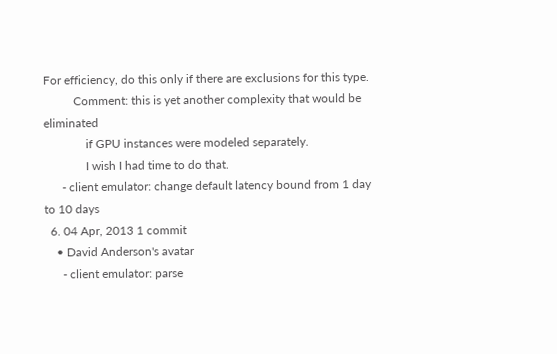For efficiency, do this only if there are exclusions for this type.
          Comment: this is yet another complexity that would be eliminated
              if GPU instances were modeled separately.
              I wish I had time to do that.
      - client emulator: change default latency bound from 1 day to 10 days
  6. 04 Apr, 2013 1 commit
    • David Anderson's avatar
      - client emulator: parse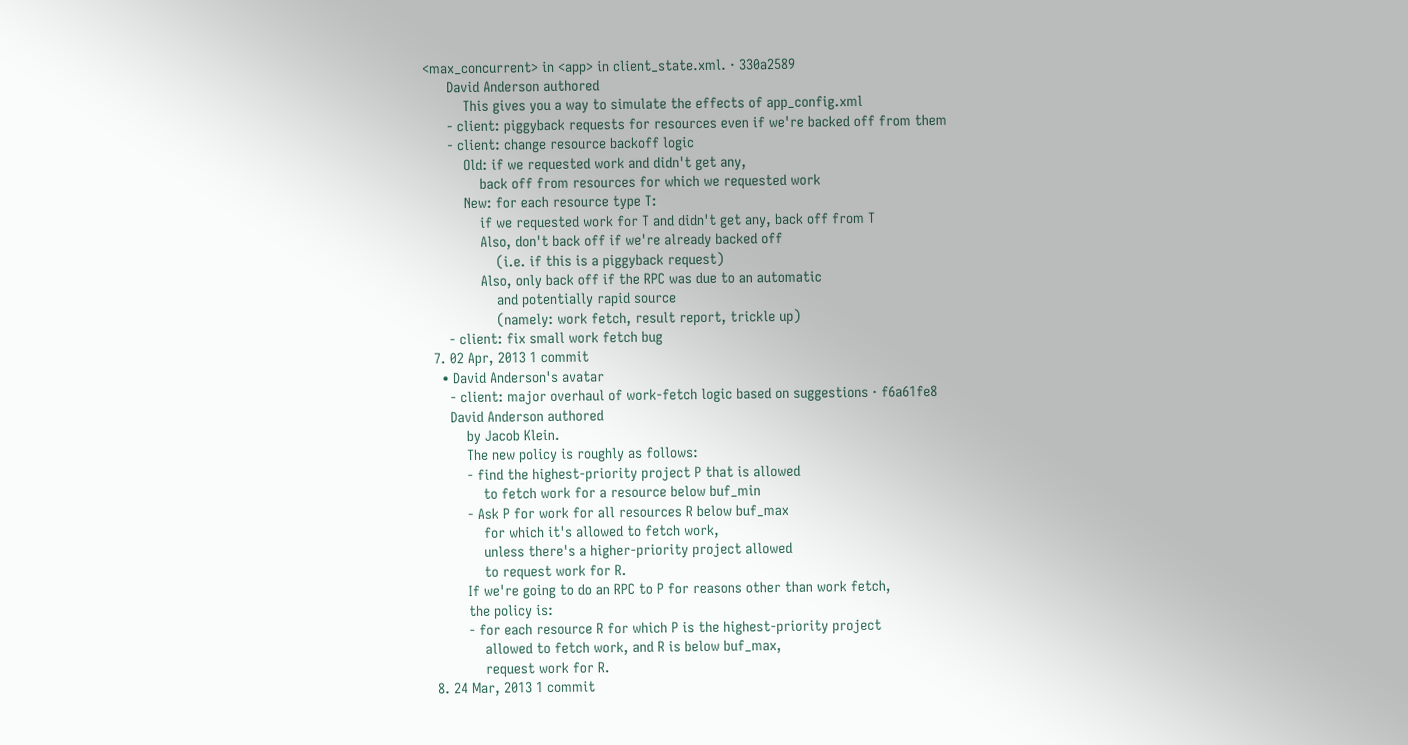<max_concurrent> in <app> in client_state.xml. · 330a2589
      David Anderson authored
          This gives you a way to simulate the effects of app_config.xml
      - client: piggyback requests for resources even if we're backed off from them
      - client: change resource backoff logic
          Old: if we requested work and didn't get any,
              back off from resources for which we requested work
          New: for each resource type T:
              if we requested work for T and didn't get any, back off from T
              Also, don't back off if we're already backed off
                  (i.e. if this is a piggyback request)
              Also, only back off if the RPC was due to an automatic
                  and potentially rapid source
                  (namely: work fetch, result report, trickle up)
      - client: fix small work fetch bug
  7. 02 Apr, 2013 1 commit
    • David Anderson's avatar
      - client: major overhaul of work-fetch logic based on suggestions · f6a61fe8
      David Anderson authored
          by Jacob Klein.
          The new policy is roughly as follows:
          - find the highest-priority project P that is allowed
              to fetch work for a resource below buf_min
          - Ask P for work for all resources R below buf_max
              for which it's allowed to fetch work,
              unless there's a higher-priority project allowed
              to request work for R.
          If we're going to do an RPC to P for reasons other than work fetch,
          the policy is:
          - for each resource R for which P is the highest-priority project
              allowed to fetch work, and R is below buf_max,
              request work for R.
  8. 24 Mar, 2013 1 commit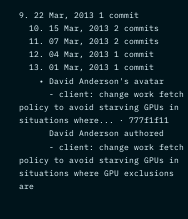9. 22 Mar, 2013 1 commit
  10. 15 Mar, 2013 2 commits
  11. 07 Mar, 2013 2 commits
  12. 04 Mar, 2013 1 commit
  13. 01 Mar, 2013 1 commit
    • David Anderson's avatar
      - client: change work fetch policy to avoid starving GPUs in situations where... · 777f1f11
      David Anderson authored
      - client: change work fetch policy to avoid starving GPUs in situations where GPU exclusions are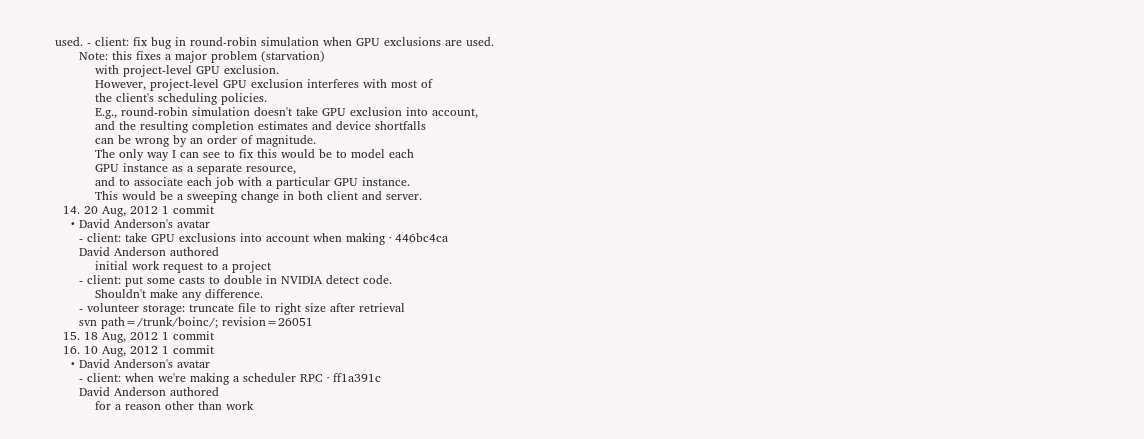used. - client: fix bug in round-robin simulation when GPU exclusions are used.
      Note: this fixes a major problem (starvation)
          with project-level GPU exclusion.
          However, project-level GPU exclusion interferes with most of
          the client's scheduling policies.
          E.g., round-robin simulation doesn't take GPU exclusion into account,
          and the resulting completion estimates and device shortfalls
          can be wrong by an order of magnitude.
          The only way I can see to fix this would be to model each
          GPU instance as a separate resource,
          and to associate each job with a particular GPU instance.
          This would be a sweeping change in both client and server.
  14. 20 Aug, 2012 1 commit
    • David Anderson's avatar
      - client: take GPU exclusions into account when making · 446bc4ca
      David Anderson authored
          initial work request to a project
      - client: put some casts to double in NVIDIA detect code.
          Shouldn't make any difference.
      - volunteer storage: truncate file to right size after retrieval
      svn path=/trunk/boinc/; revision=26051
  15. 18 Aug, 2012 1 commit
  16. 10 Aug, 2012 1 commit
    • David Anderson's avatar
      - client: when we're making a scheduler RPC · ff1a391c
      David Anderson authored
          for a reason other than work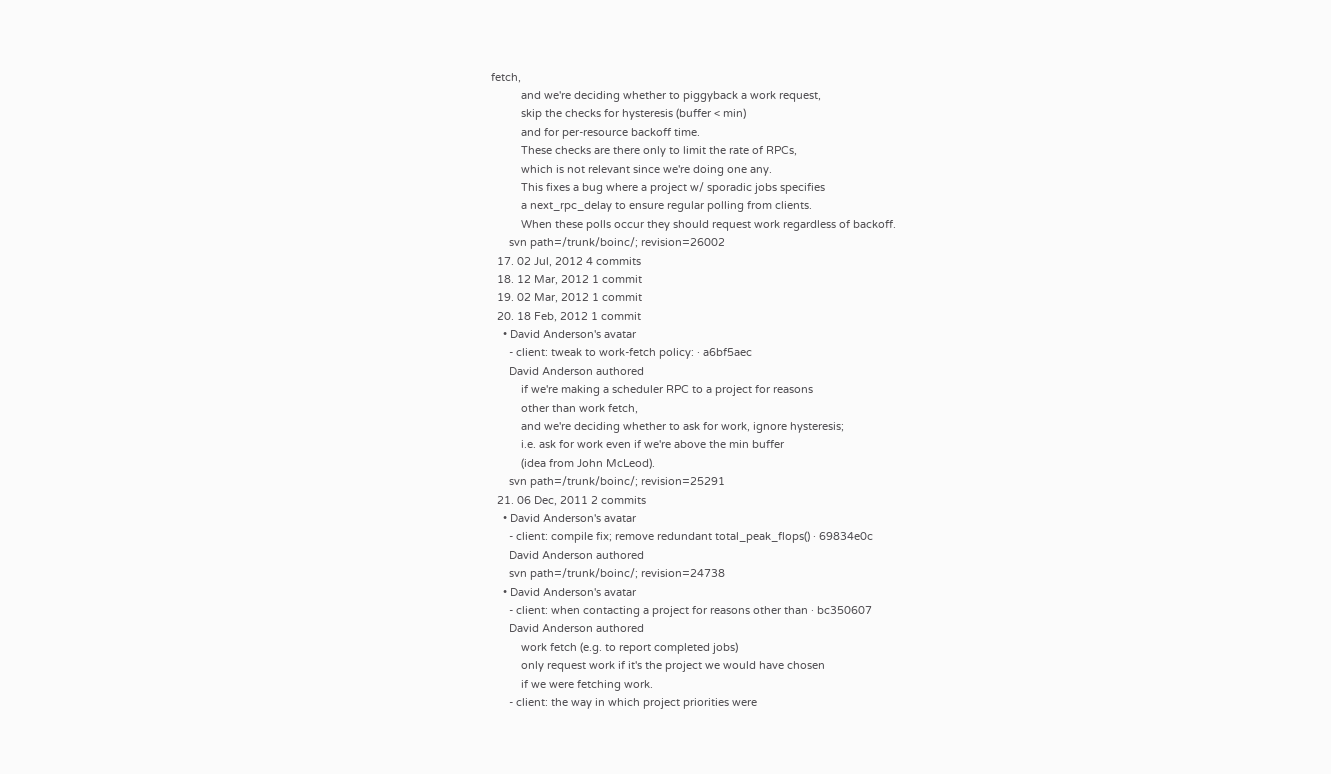fetch,
          and we're deciding whether to piggyback a work request,
          skip the checks for hysteresis (buffer < min)
          and for per-resource backoff time.
          These checks are there only to limit the rate of RPCs,
          which is not relevant since we're doing one any.
          This fixes a bug where a project w/ sporadic jobs specifies
          a next_rpc_delay to ensure regular polling from clients.
          When these polls occur they should request work regardless of backoff.
      svn path=/trunk/boinc/; revision=26002
  17. 02 Jul, 2012 4 commits
  18. 12 Mar, 2012 1 commit
  19. 02 Mar, 2012 1 commit
  20. 18 Feb, 2012 1 commit
    • David Anderson's avatar
      - client: tweak to work-fetch policy: · a6bf5aec
      David Anderson authored
          if we're making a scheduler RPC to a project for reasons
          other than work fetch,
          and we're deciding whether to ask for work, ignore hysteresis;
          i.e. ask for work even if we're above the min buffer
          (idea from John McLeod).
      svn path=/trunk/boinc/; revision=25291
  21. 06 Dec, 2011 2 commits
    • David Anderson's avatar
      - client: compile fix; remove redundant total_peak_flops() · 69834e0c
      David Anderson authored
      svn path=/trunk/boinc/; revision=24738
    • David Anderson's avatar
      - client: when contacting a project for reasons other than · bc350607
      David Anderson authored
          work fetch (e.g. to report completed jobs)
          only request work if it's the project we would have chosen
          if we were fetching work.
      - client: the way in which project priorities were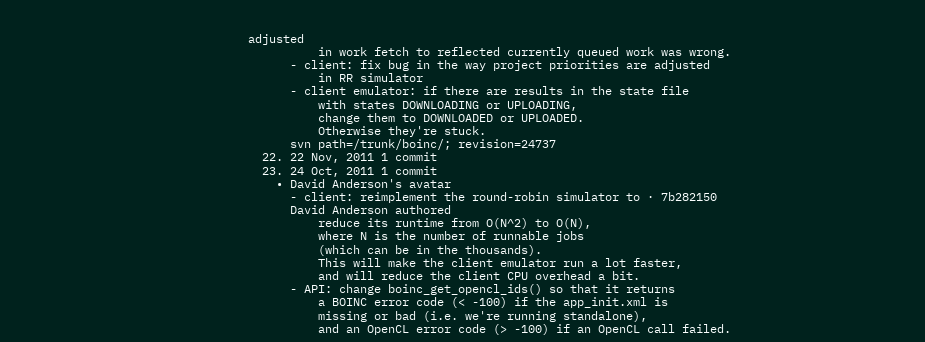adjusted
          in work fetch to reflected currently queued work was wrong.
      - client: fix bug in the way project priorities are adjusted
          in RR simulator
      - client emulator: if there are results in the state file
          with states DOWNLOADING or UPLOADING,
          change them to DOWNLOADED or UPLOADED.
          Otherwise they're stuck.
      svn path=/trunk/boinc/; revision=24737
  22. 22 Nov, 2011 1 commit
  23. 24 Oct, 2011 1 commit
    • David Anderson's avatar
      - client: reimplement the round-robin simulator to · 7b282150
      David Anderson authored
          reduce its runtime from O(N^2) to O(N),
          where N is the number of runnable jobs
          (which can be in the thousands).
          This will make the client emulator run a lot faster,
          and will reduce the client CPU overhead a bit.
      - API: change boinc_get_opencl_ids() so that it returns
          a BOINC error code (< -100) if the app_init.xml is
          missing or bad (i.e. we're running standalone),
          and an OpenCL error code (> -100) if an OpenCL call failed.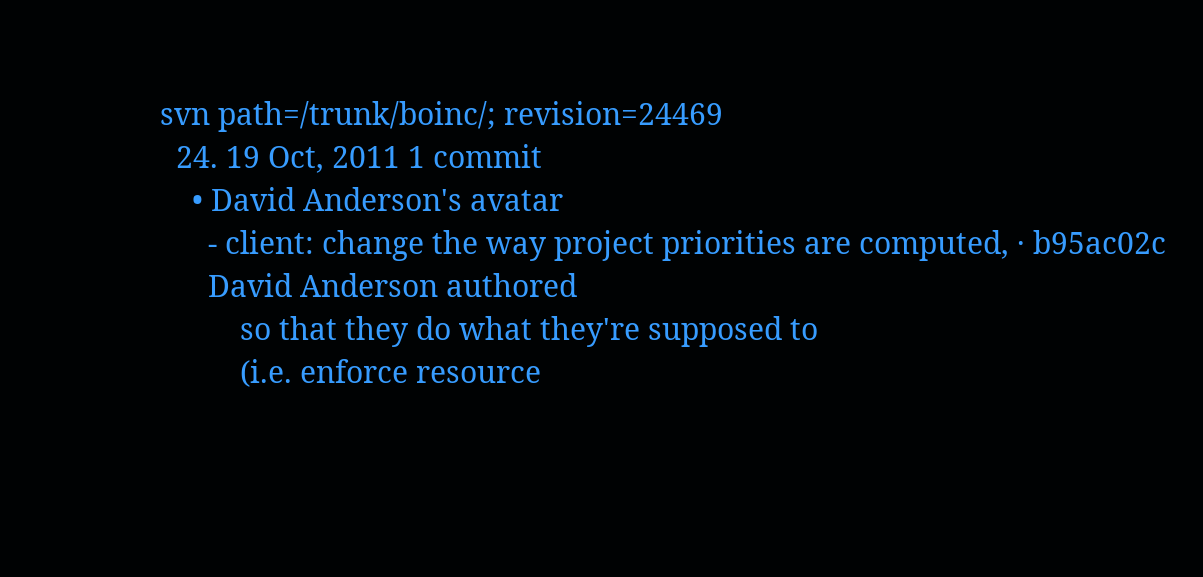svn path=/trunk/boinc/; revision=24469
  24. 19 Oct, 2011 1 commit
    • David Anderson's avatar
      - client: change the way project priorities are computed, · b95ac02c
      David Anderson authored
          so that they do what they're supposed to
          (i.e. enforce resource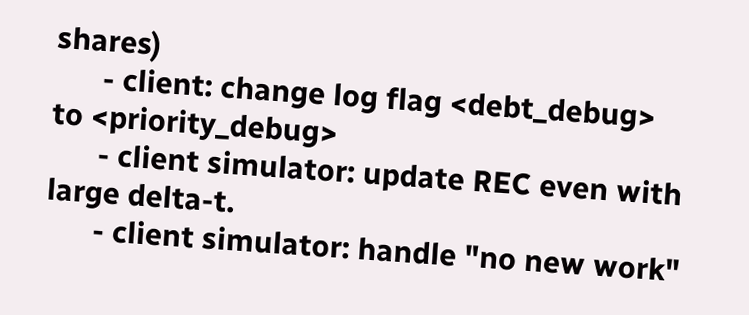shares)
      - client: change log flag <debt_debug> to <priority_debug>
      - client simulator: update REC even with large delta-t.
      - client simulator: handle "no new work"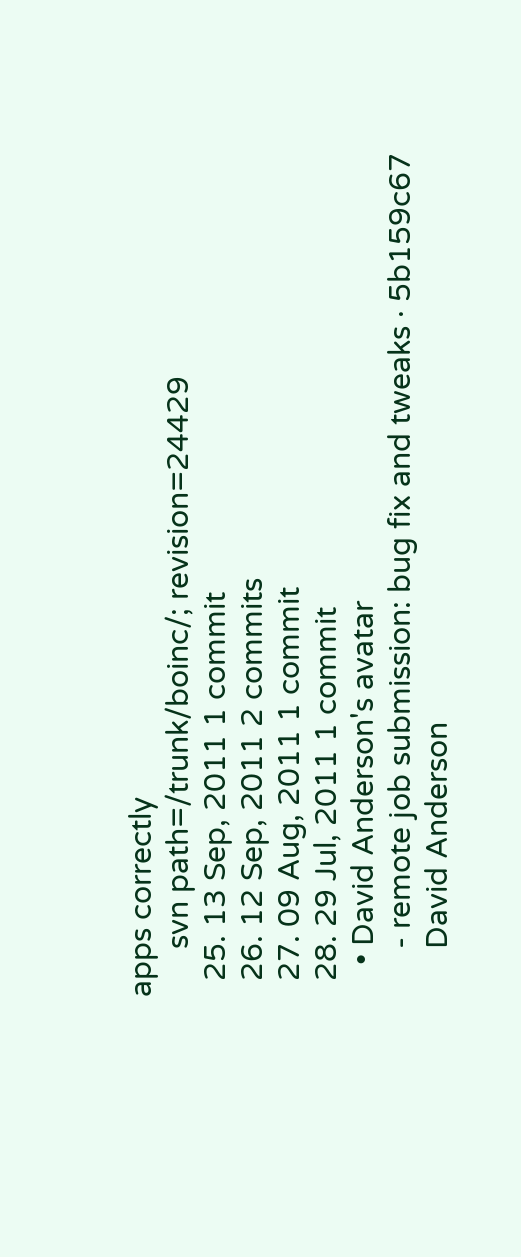apps correctly
      svn path=/trunk/boinc/; revision=24429
  25. 13 Sep, 2011 1 commit
  26. 12 Sep, 2011 2 commits
  27. 09 Aug, 2011 1 commit
  28. 29 Jul, 2011 1 commit
    • David Anderson's avatar
      - remote job submission: bug fix and tweaks · 5b159c67
      David Anderson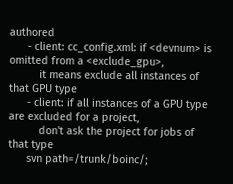authored
      - client: cc_config.xml: if <devnum> is omitted from a <exclude_gpu>,
          it means exclude all instances of that GPU type
      - client: if all instances of a GPU type are excluded for a project,
          don't ask the project for jobs of that type
      svn path=/trunk/boinc/;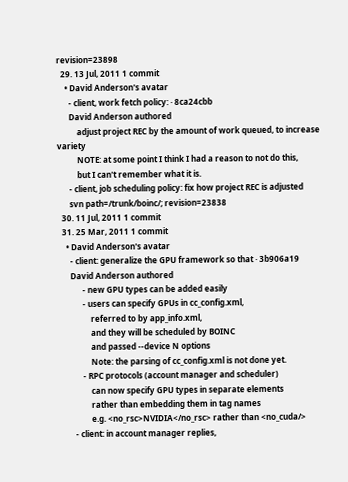revision=23898
  29. 13 Jul, 2011 1 commit
    • David Anderson's avatar
      - client, work fetch policy: · 8ca24cbb
      David Anderson authored
          adjust project REC by the amount of work queued, to increase variety
          NOTE: at some point I think I had a reason to not do this,
          but I can't remember what it is.
      - client, job scheduling policy: fix how project REC is adjusted
      svn path=/trunk/boinc/; revision=23838
  30. 11 Jul, 2011 1 commit
  31. 25 Mar, 2011 1 commit
    • David Anderson's avatar
      - client: generalize the GPU framework so that · 3b906a19
      David Anderson authored
            - new GPU types can be added easily
            - users can specify GPUs in cc_config.xml,
                referred to by app_info.xml,
                and they will be scheduled by BOINC
                and passed --device N options
                Note: the parsing of cc_config.xml is not done yet.
            - RPC protocols (account manager and scheduler)
                can now specify GPU types in separate elements
                rather than embedding them in tag names
                e.g. <no_rsc>NVIDIA</no_rsc> rather than <no_cuda/>
        - client: in account manager replies,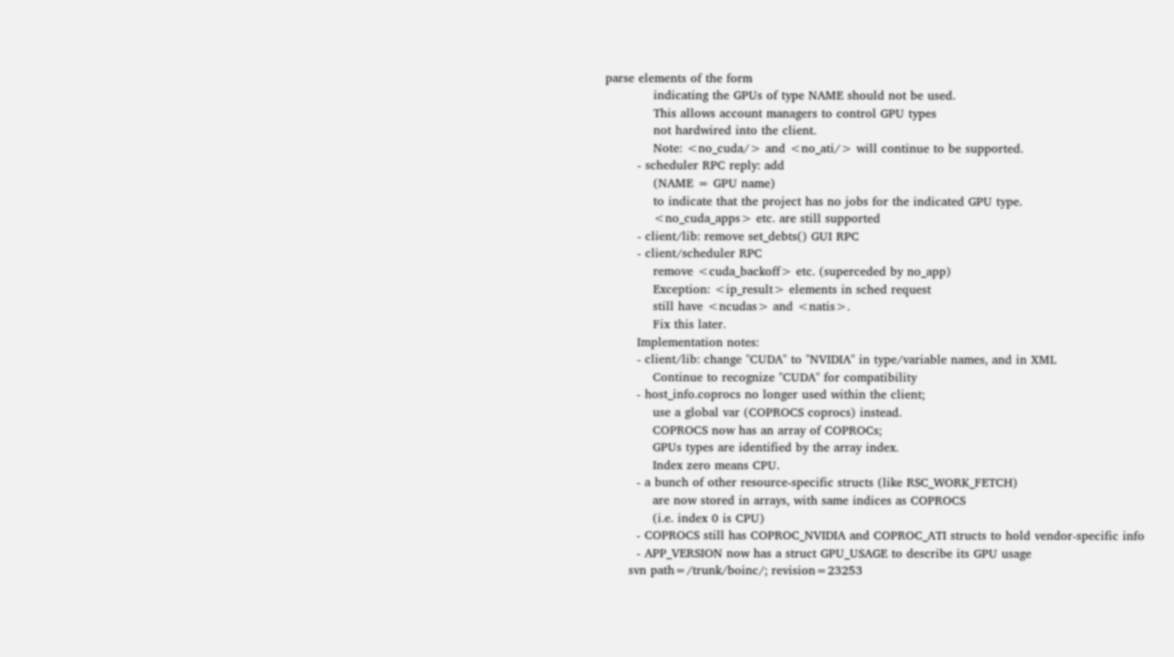parse elements of the form
            indicating the GPUs of type NAME should not be used.
            This allows account managers to control GPU types
            not hardwired into the client.
            Note: <no_cuda/> and <no_ati/> will continue to be supported.
        - scheduler RPC reply: add
            (NAME = GPU name)
            to indicate that the project has no jobs for the indicated GPU type.
            <no_cuda_apps> etc. are still supported
        - client/lib: remove set_debts() GUI RPC
        - client/scheduler RPC
            remove <cuda_backoff> etc. (superceded by no_app)
            Exception: <ip_result> elements in sched request
            still have <ncudas> and <natis>.
            Fix this later.
        Implementation notes:
        - client/lib: change "CUDA" to "NVIDIA" in type/variable names, and in XML
            Continue to recognize "CUDA" for compatibility
        - host_info.coprocs no longer used within the client;
            use a global var (COPROCS coprocs) instead.
            COPROCS now has an array of COPROCs;
            GPUs types are identified by the array index.
            Index zero means CPU.
        - a bunch of other resource-specific structs (like RSC_WORK_FETCH)
            are now stored in arrays, with same indices as COPROCS
            (i.e. index 0 is CPU)
        - COPROCS still has COPROC_NVIDIA and COPROC_ATI structs to hold vendor-specific info
        - APP_VERSION now has a struct GPU_USAGE to describe its GPU usage
      svn path=/trunk/boinc/; revision=23253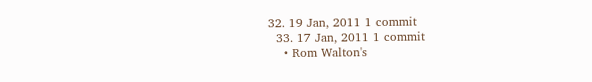32. 19 Jan, 2011 1 commit
  33. 17 Jan, 2011 1 commit
    • Rom Walton's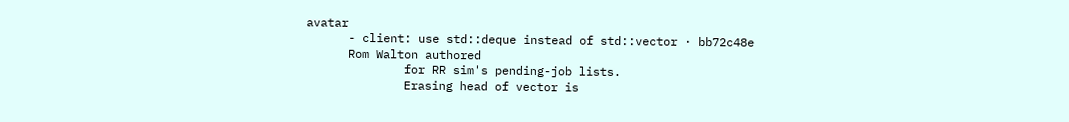avatar
      - client: use std::deque instead of std::vector · bb72c48e
      Rom Walton authored
              for RR sim's pending-job lists.
              Erasing head of vector is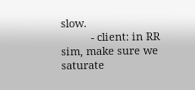slow.
          - client: in RR sim, make sure we saturate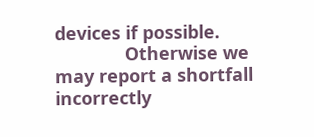devices if possible.
              Otherwise we may report a shortfall incorrectly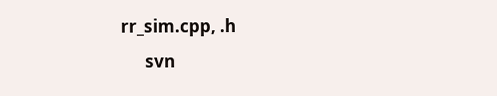rr_sim.cpp, .h
      svn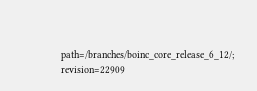path=/branches/boinc_core_release_6_12/; revision=22909